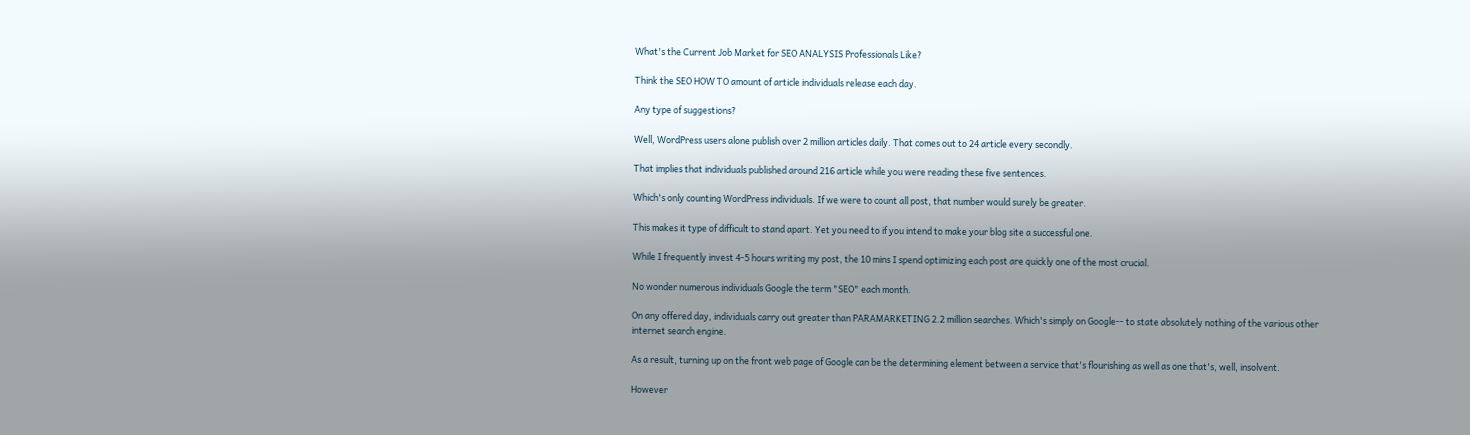What's the Current Job Market for SEO ANALYSIS Professionals Like?

Think the SEO HOW TO amount of article individuals release each day.

Any type of suggestions?

Well, WordPress users alone publish over 2 million articles daily. That comes out to 24 article every secondly.

That implies that individuals published around 216 article while you were reading these five sentences.

Which's only counting WordPress individuals. If we were to count all post, that number would surely be greater.

This makes it type of difficult to stand apart. Yet you need to if you intend to make your blog site a successful one.

While I frequently invest 4-5 hours writing my post, the 10 mins I spend optimizing each post are quickly one of the most crucial.

No wonder numerous individuals Google the term "SEO" each month.

On any offered day, individuals carry out greater than PARAMARKETING 2.2 million searches. Which's simply on Google-- to state absolutely nothing of the various other internet search engine.

As a result, turning up on the front web page of Google can be the determining element between a service that's flourishing as well as one that's, well, insolvent.

However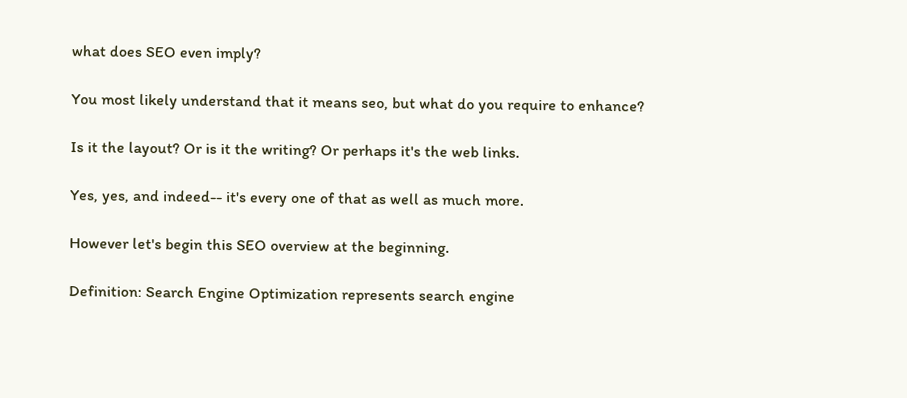what does SEO even imply?

You most likely understand that it means seo, but what do you require to enhance?

Is it the layout? Or is it the writing? Or perhaps it's the web links.

Yes, yes, and indeed-- it's every one of that as well as much more.

However let's begin this SEO overview at the beginning.

Definition: Search Engine Optimization represents search engine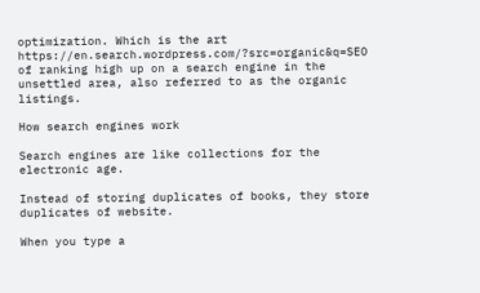optimization. Which is the art https://en.search.wordpress.com/?src=organic&q=SEO of ranking high up on a search engine in the unsettled area, also referred to as the organic listings.

How search engines work

Search engines are like collections for the electronic age.

Instead of storing duplicates of books, they store duplicates of website.

When you type a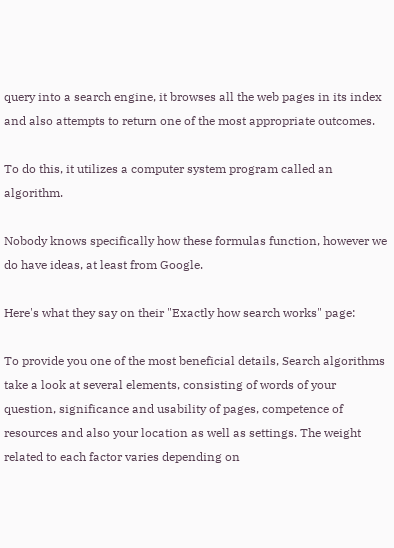query into a search engine, it browses all the web pages in its index and also attempts to return one of the most appropriate outcomes.

To do this, it utilizes a computer system program called an algorithm.

Nobody knows specifically how these formulas function, however we do have ideas, at least from Google.

Here's what they say on their "Exactly how search works" page:

To provide you one of the most beneficial details, Search algorithms take a look at several elements, consisting of words of your question, significance and usability of pages, competence of resources and also your location as well as settings. The weight related to each factor varies depending on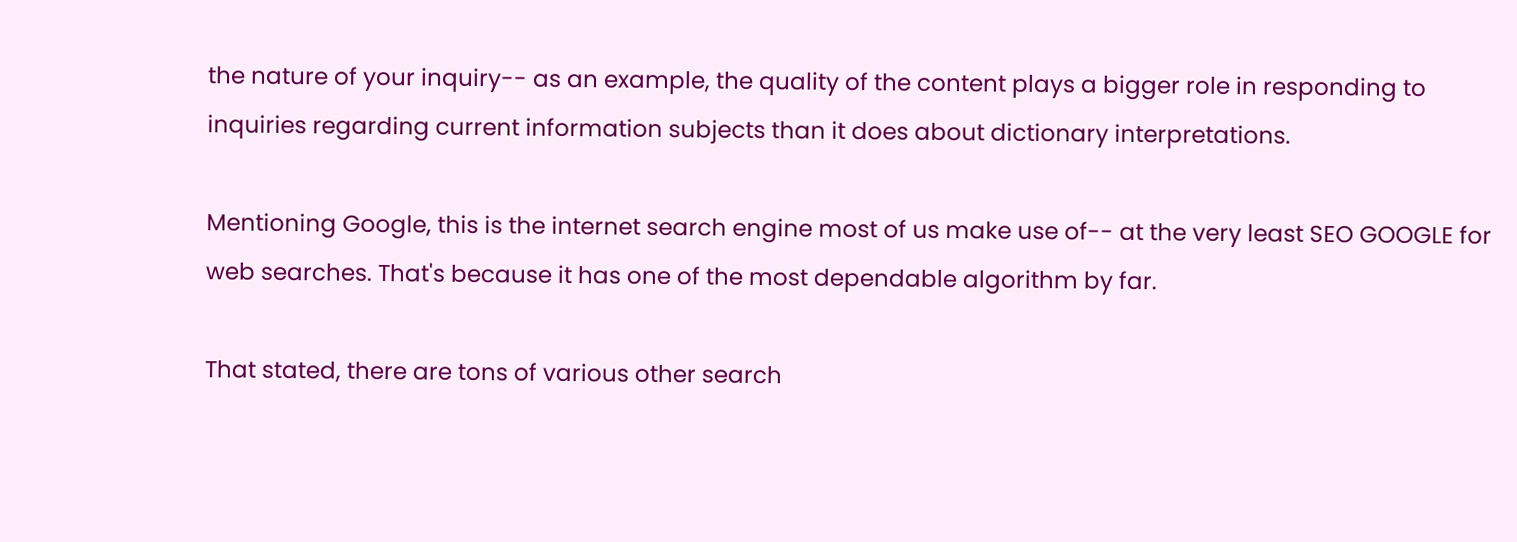the nature of your inquiry-- as an example, the quality of the content plays a bigger role in responding to inquiries regarding current information subjects than it does about dictionary interpretations.

Mentioning Google, this is the internet search engine most of us make use of-- at the very least SEO GOOGLE for web searches. That's because it has one of the most dependable algorithm by far.

That stated, there are tons of various other search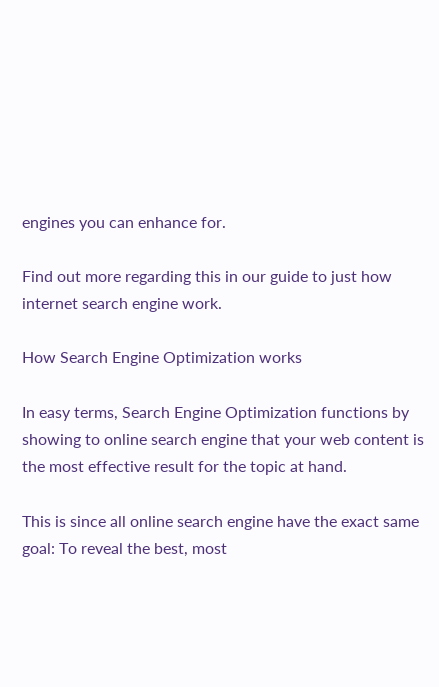engines you can enhance for.

Find out more regarding this in our guide to just how internet search engine work.

How Search Engine Optimization works

In easy terms, Search Engine Optimization functions by showing to online search engine that your web content is the most effective result for the topic at hand.

This is since all online search engine have the exact same goal: To reveal the best, most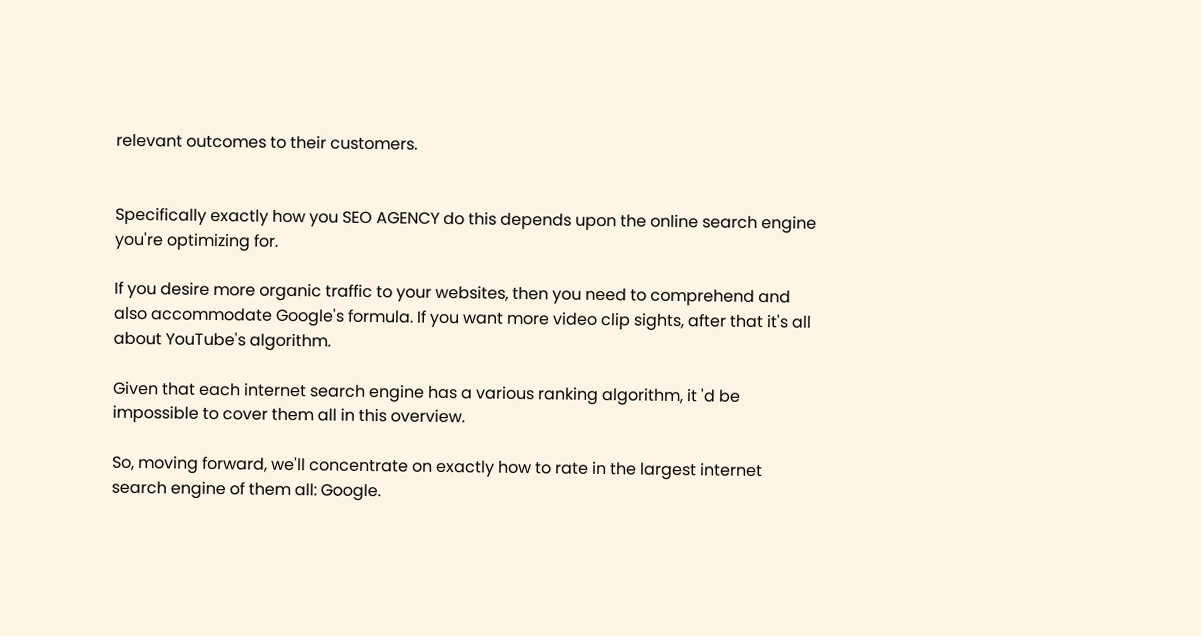relevant outcomes to their customers.


Specifically exactly how you SEO AGENCY do this depends upon the online search engine you're optimizing for.

If you desire more organic traffic to your websites, then you need to comprehend and also accommodate Google's formula. If you want more video clip sights, after that it's all about YouTube's algorithm.

Given that each internet search engine has a various ranking algorithm, it 'd be impossible to cover them all in this overview.

So, moving forward, we'll concentrate on exactly how to rate in the largest internet search engine of them all: Google.